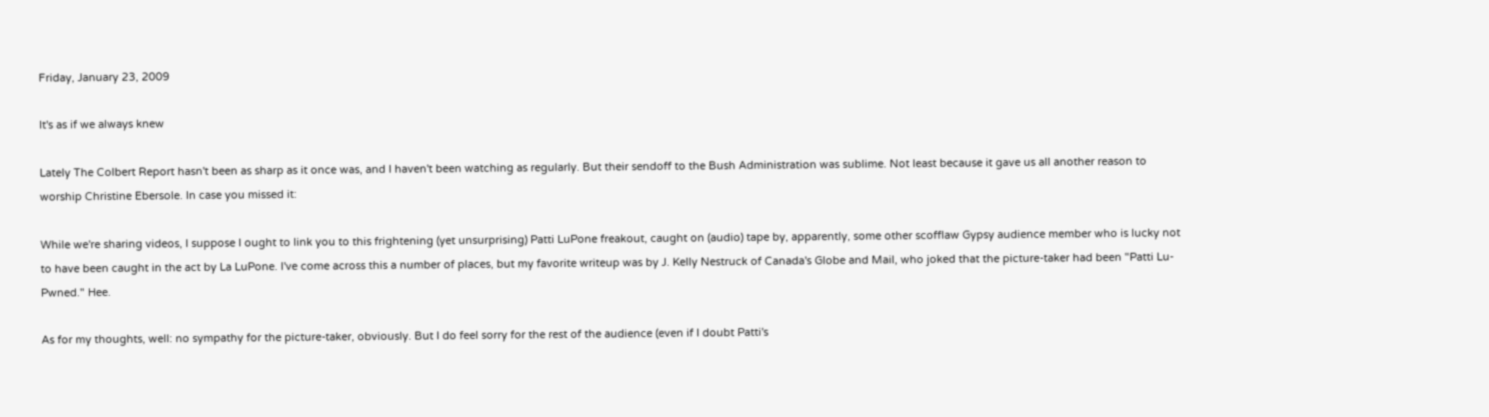Friday, January 23, 2009

It's as if we always knew

Lately The Colbert Report hasn't been as sharp as it once was, and I haven't been watching as regularly. But their sendoff to the Bush Administration was sublime. Not least because it gave us all another reason to worship Christine Ebersole. In case you missed it:

While we're sharing videos, I suppose I ought to link you to this frightening (yet unsurprising) Patti LuPone freakout, caught on (audio) tape by, apparently, some other scofflaw Gypsy audience member who is lucky not to have been caught in the act by La LuPone. I've come across this a number of places, but my favorite writeup was by J. Kelly Nestruck of Canada's Globe and Mail, who joked that the picture-taker had been "Patti Lu-Pwned." Hee.

As for my thoughts, well: no sympathy for the picture-taker, obviously. But I do feel sorry for the rest of the audience (even if I doubt Patti's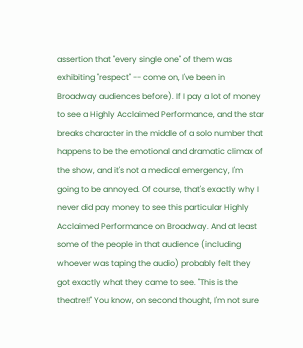assertion that "every single one" of them was exhibiting "respect" -- come on, I've been in Broadway audiences before). If I pay a lot of money to see a Highly Acclaimed Performance, and the star breaks character in the middle of a solo number that happens to be the emotional and dramatic climax of the show, and it's not a medical emergency, I'm going to be annoyed. Of course, that's exactly why I never did pay money to see this particular Highly Acclaimed Performance on Broadway. And at least some of the people in that audience (including whoever was taping the audio) probably felt they got exactly what they came to see. "This is the theatre!!" You know, on second thought, I'm not sure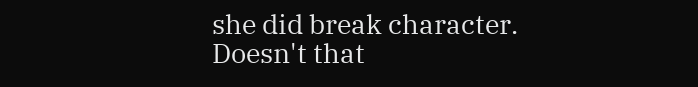she did break character. Doesn't that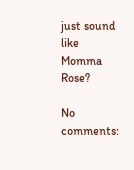just sound like Momma Rose?

No comments: